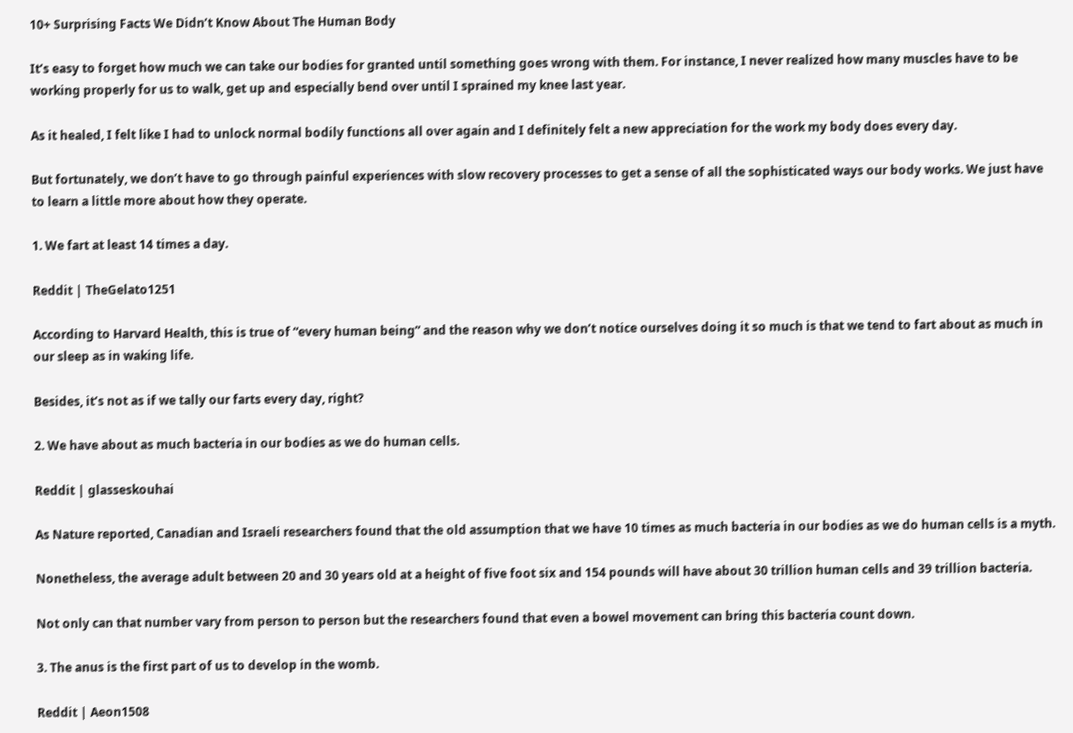10+ Surprising Facts We Didn’t Know About The Human Body

It’s easy to forget how much we can take our bodies for granted until something goes wrong with them. For instance, I never realized how many muscles have to be working properly for us to walk, get up and especially bend over until I sprained my knee last year.

As it healed, I felt like I had to unlock normal bodily functions all over again and I definitely felt a new appreciation for the work my body does every day.

But fortunately, we don’t have to go through painful experiences with slow recovery processes to get a sense of all the sophisticated ways our body works. We just have to learn a little more about how they operate.

1. We fart at least 14 times a day.

Reddit | TheGelato1251

According to Harvard Health, this is true of “every human being” and the reason why we don’t notice ourselves doing it so much is that we tend to fart about as much in our sleep as in waking life.

Besides, it’s not as if we tally our farts every day, right?

2. We have about as much bacteria in our bodies as we do human cells.

Reddit | glasseskouhai

As Nature reported, Canadian and Israeli researchers found that the old assumption that we have 10 times as much bacteria in our bodies as we do human cells is a myth.

Nonetheless, the average adult between 20 and 30 years old at a height of five foot six and 154 pounds will have about 30 trillion human cells and 39 trillion bacteria.

Not only can that number vary from person to person but the researchers found that even a bowel movement can bring this bacteria count down.

3. The anus is the first part of us to develop in the womb.

Reddit | Aeon1508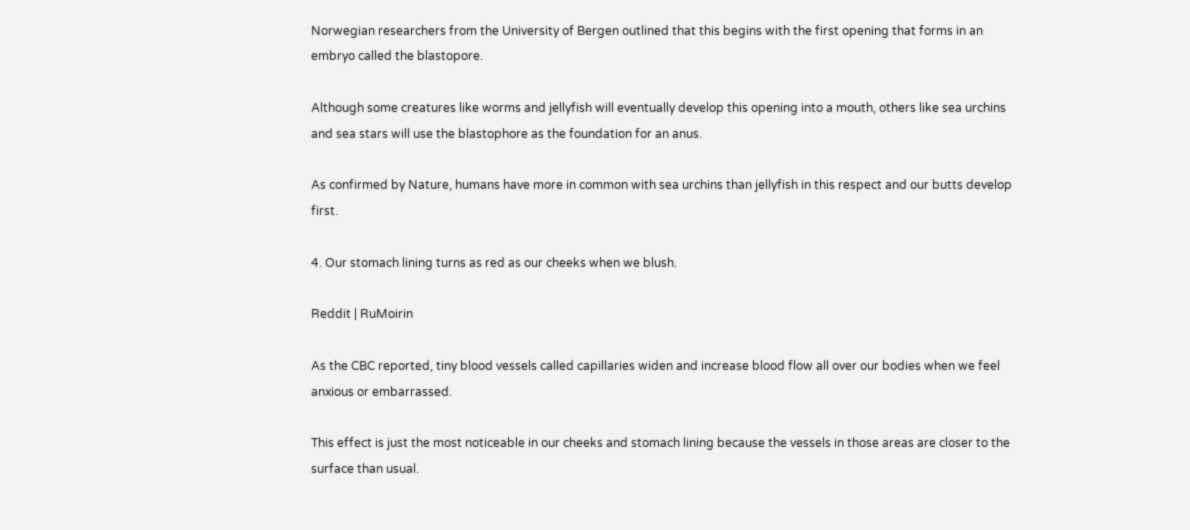Norwegian researchers from the University of Bergen outlined that this begins with the first opening that forms in an embryo called the blastopore.

Although some creatures like worms and jellyfish will eventually develop this opening into a mouth, others like sea urchins and sea stars will use the blastophore as the foundation for an anus.

As confirmed by Nature, humans have more in common with sea urchins than jellyfish in this respect and our butts develop first.

4. Our stomach lining turns as red as our cheeks when we blush.

Reddit | RuMoirin

As the CBC reported, tiny blood vessels called capillaries widen and increase blood flow all over our bodies when we feel anxious or embarrassed.

This effect is just the most noticeable in our cheeks and stomach lining because the vessels in those areas are closer to the surface than usual.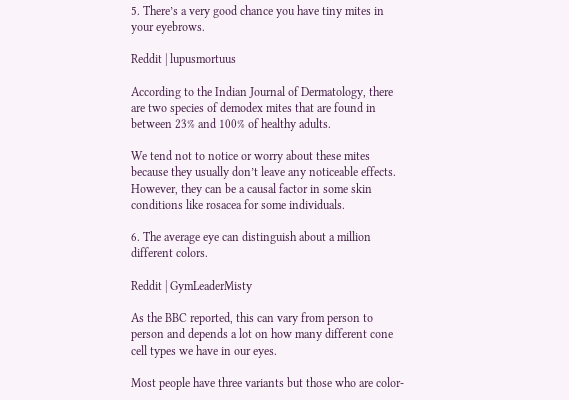5. There’s a very good chance you have tiny mites in your eyebrows.

Reddit | lupusmortuus

According to the Indian Journal of Dermatology, there are two species of demodex mites that are found in between 23% and 100% of healthy adults.

We tend not to notice or worry about these mites because they usually don’t leave any noticeable effects. However, they can be a causal factor in some skin conditions like rosacea for some individuals.

6. The average eye can distinguish about a million different colors.

Reddit | GymLeaderMisty

As the BBC reported, this can vary from person to person and depends a lot on how many different cone cell types we have in our eyes.

Most people have three variants but those who are color-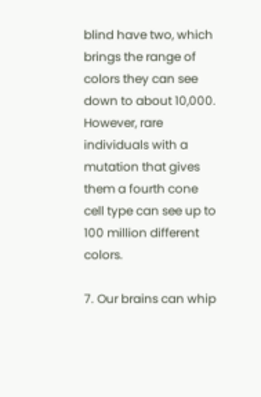blind have two, which brings the range of colors they can see down to about 10,000. However, rare individuals with a mutation that gives them a fourth cone cell type can see up to 100 million different colors.

7. Our brains can whip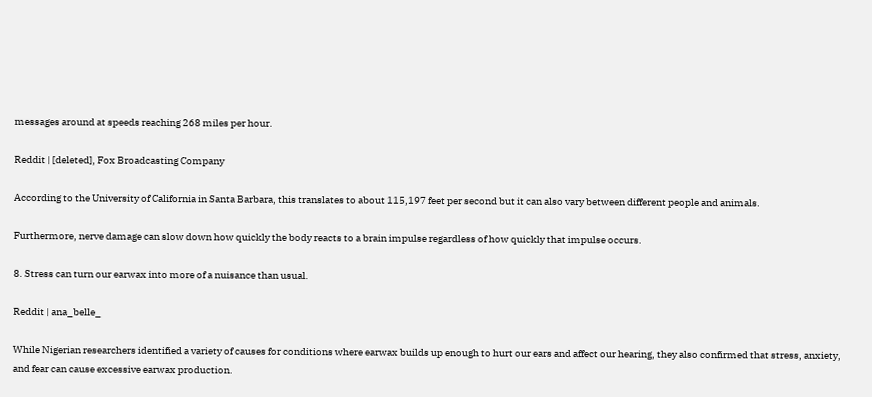messages around at speeds reaching 268 miles per hour.

Reddit | [deleted], Fox Broadcasting Company

According to the University of California in Santa Barbara, this translates to about 115,197 feet per second but it can also vary between different people and animals.

Furthermore, nerve damage can slow down how quickly the body reacts to a brain impulse regardless of how quickly that impulse occurs.

8. Stress can turn our earwax into more of a nuisance than usual.

Reddit | ana_belle_

While Nigerian researchers identified a variety of causes for conditions where earwax builds up enough to hurt our ears and affect our hearing, they also confirmed that stress, anxiety, and fear can cause excessive earwax production.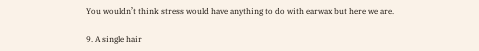You wouldn’t think stress would have anything to do with earwax but here we are.

9. A single hair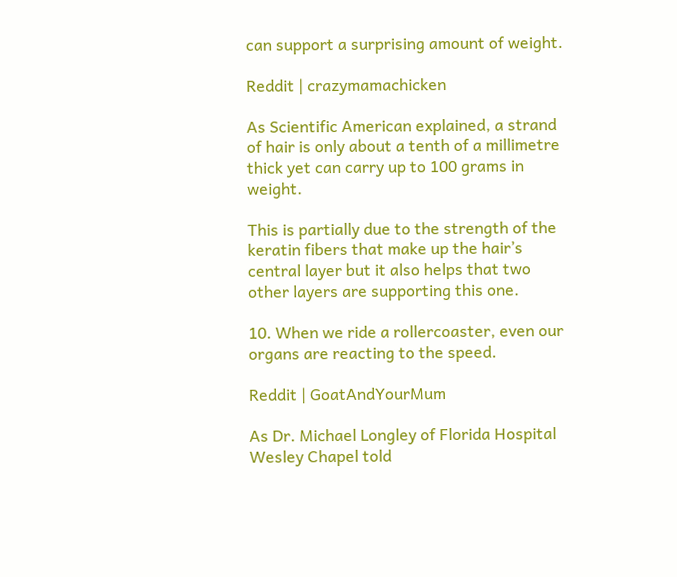can support a surprising amount of weight.

Reddit | crazymamachicken

As Scientific American explained, a strand of hair is only about a tenth of a millimetre thick yet can carry up to 100 grams in weight.

This is partially due to the strength of the keratin fibers that make up the hair’s central layer but it also helps that two other layers are supporting this one.

10. When we ride a rollercoaster, even our organs are reacting to the speed.

Reddit | GoatAndYourMum

As Dr. Michael Longley of Florida Hospital Wesley Chapel told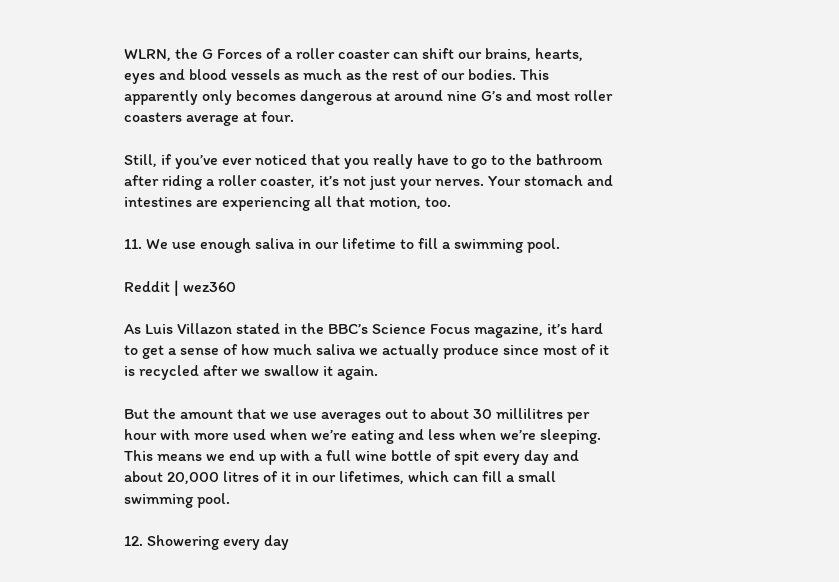WLRN, the G Forces of a roller coaster can shift our brains, hearts, eyes and blood vessels as much as the rest of our bodies. This apparently only becomes dangerous at around nine G’s and most roller coasters average at four.

Still, if you’ve ever noticed that you really have to go to the bathroom after riding a roller coaster, it’s not just your nerves. Your stomach and intestines are experiencing all that motion, too.

11. We use enough saliva in our lifetime to fill a swimming pool.

Reddit | wez360

As Luis Villazon stated in the BBC’s Science Focus magazine, it’s hard to get a sense of how much saliva we actually produce since most of it is recycled after we swallow it again.

But the amount that we use averages out to about 30 millilitres per hour with more used when we’re eating and less when we’re sleeping. This means we end up with a full wine bottle of spit every day and about 20,000 litres of it in our lifetimes, which can fill a small swimming pool.

12. Showering every day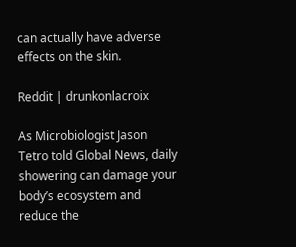can actually have adverse effects on the skin.

Reddit | drunkonlacroix

As Microbiologist Jason Tetro told Global News, daily showering can damage your body’s ecosystem and reduce the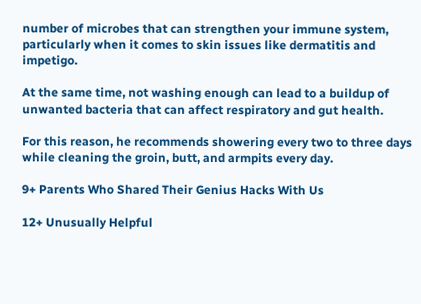number of microbes that can strengthen your immune system, particularly when it comes to skin issues like dermatitis and impetigo.

At the same time, not washing enough can lead to a buildup of unwanted bacteria that can affect respiratory and gut health.

For this reason, he recommends showering every two to three days while cleaning the groin, butt, and armpits every day.

9+ Parents Who Shared Their Genius Hacks With Us

12+ Unusually Helpful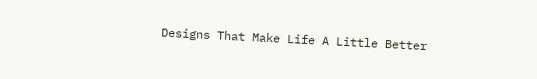Designs That Make Life A Little Better